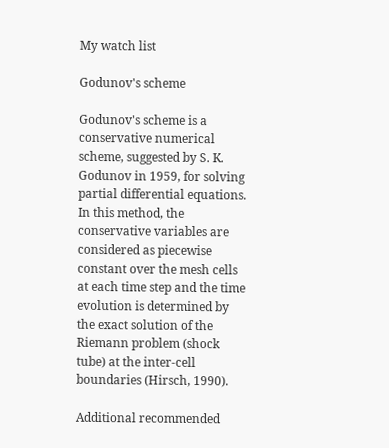My watch list

Godunov's scheme

Godunov's scheme is a conservative numerical scheme, suggested by S. K. Godunov in 1959, for solving partial differential equations. In this method, the conservative variables are considered as piecewise constant over the mesh cells at each time step and the time evolution is determined by the exact solution of the Riemann problem (shock tube) at the inter-cell boundaries (Hirsch, 1990).

Additional recommended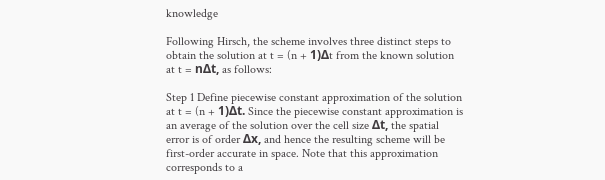knowledge

Following Hirsch, the scheme involves three distinct steps to obtain the solution at t = (n + 1)Δt from the known solution at t = nΔt, as follows:

Step 1 Define piecewise constant approximation of the solution at t = (n + 1)Δt. Since the piecewise constant approximation is an average of the solution over the cell size Δt, the spatial error is of order Δx, and hence the resulting scheme will be first-order accurate in space. Note that this approximation corresponds to a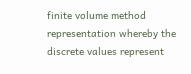finite volume method representation whereby the discrete values represent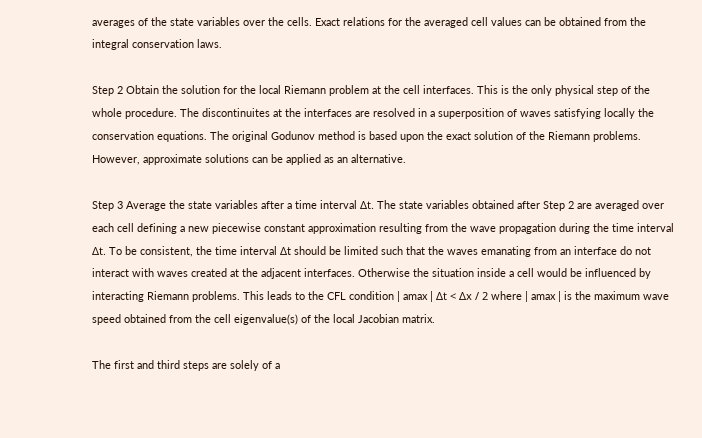averages of the state variables over the cells. Exact relations for the averaged cell values can be obtained from the integral conservation laws.

Step 2 Obtain the solution for the local Riemann problem at the cell interfaces. This is the only physical step of the whole procedure. The discontinuites at the interfaces are resolved in a superposition of waves satisfying locally the conservation equations. The original Godunov method is based upon the exact solution of the Riemann problems. However, approximate solutions can be applied as an alternative.

Step 3 Average the state variables after a time interval Δt. The state variables obtained after Step 2 are averaged over each cell defining a new piecewise constant approximation resulting from the wave propagation during the time interval Δt. To be consistent, the time interval Δt should be limited such that the waves emanating from an interface do not interact with waves created at the adjacent interfaces. Otherwise the situation inside a cell would be influenced by interacting Riemann problems. This leads to the CFL condition | amax | Δt < Δx / 2 where | amax | is the maximum wave speed obtained from the cell eigenvalue(s) of the local Jacobian matrix.

The first and third steps are solely of a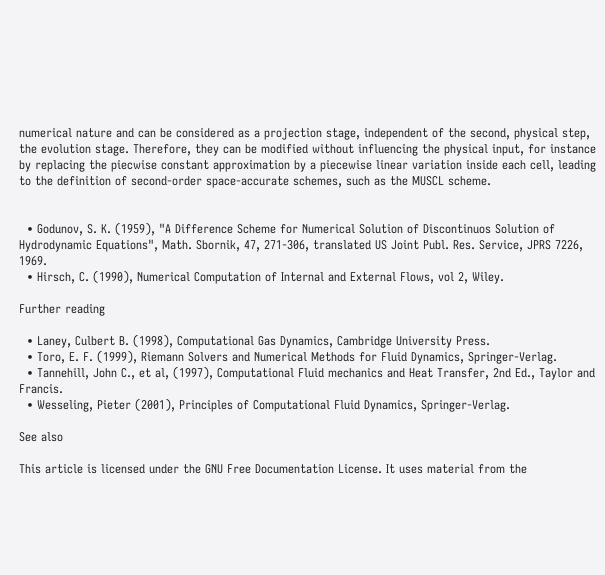numerical nature and can be considered as a projection stage, independent of the second, physical step, the evolution stage. Therefore, they can be modified without influencing the physical input, for instance by replacing the piecwise constant approximation by a piecewise linear variation inside each cell, leading to the definition of second-order space-accurate schemes, such as the MUSCL scheme.


  • Godunov, S. K. (1959), "A Difference Scheme for Numerical Solution of Discontinuos Solution of Hydrodynamic Equations", Math. Sbornik, 47, 271-306, translated US Joint Publ. Res. Service, JPRS 7226, 1969.
  • Hirsch, C. (1990), Numerical Computation of Internal and External Flows, vol 2, Wiley.

Further reading

  • Laney, Culbert B. (1998), Computational Gas Dynamics, Cambridge University Press.
  • Toro, E. F. (1999), Riemann Solvers and Numerical Methods for Fluid Dynamics, Springer-Verlag.
  • Tannehill, John C., et al, (1997), Computational Fluid mechanics and Heat Transfer, 2nd Ed., Taylor and Francis.
  • Wesseling, Pieter (2001), Principles of Computational Fluid Dynamics, Springer-Verlag.

See also

This article is licensed under the GNU Free Documentation License. It uses material from the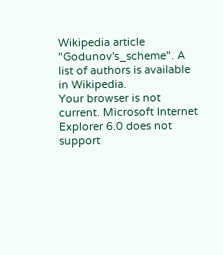Wikipedia article "Godunov's_scheme". A list of authors is available in Wikipedia.
Your browser is not current. Microsoft Internet Explorer 6.0 does not support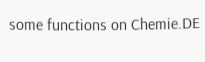some functions on Chemie.DE